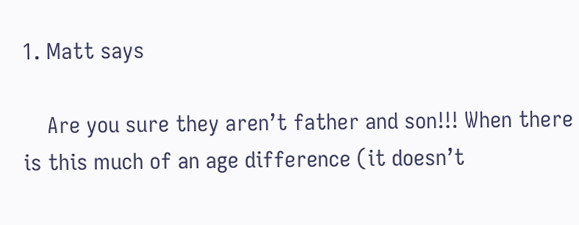1. Matt says

    Are you sure they aren’t father and son!!! When there is this much of an age difference (it doesn’t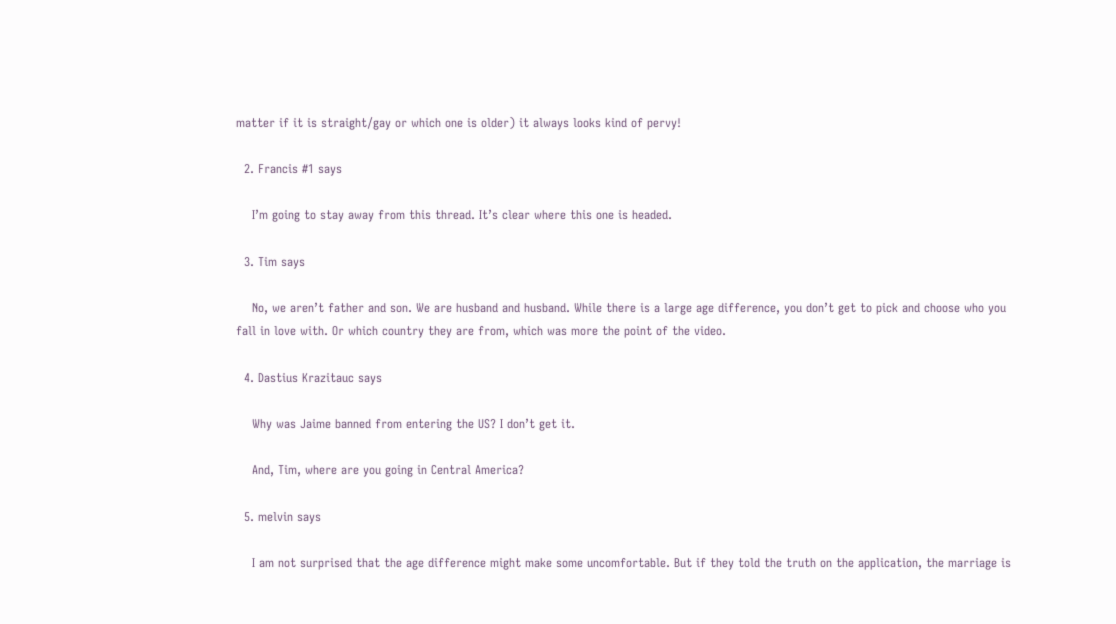matter if it is straight/gay or which one is older) it always looks kind of pervy!

  2. Francis #1 says

    I’m going to stay away from this thread. It’s clear where this one is headed.

  3. Tim says

    No, we aren’t father and son. We are husband and husband. While there is a large age difference, you don’t get to pick and choose who you fall in love with. Or which country they are from, which was more the point of the video.

  4. Dastius Krazitauc says

    Why was Jaime banned from entering the US? I don’t get it.

    And, Tim, where are you going in Central America?

  5. melvin says

    I am not surprised that the age difference might make some uncomfortable. But if they told the truth on the application, the marriage is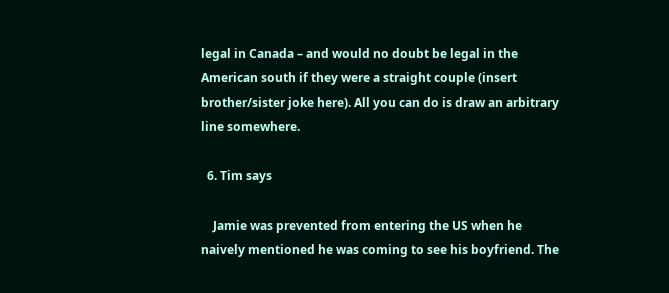legal in Canada – and would no doubt be legal in the American south if they were a straight couple (insert brother/sister joke here). All you can do is draw an arbitrary line somewhere.

  6. Tim says

    Jamie was prevented from entering the US when he naively mentioned he was coming to see his boyfriend. The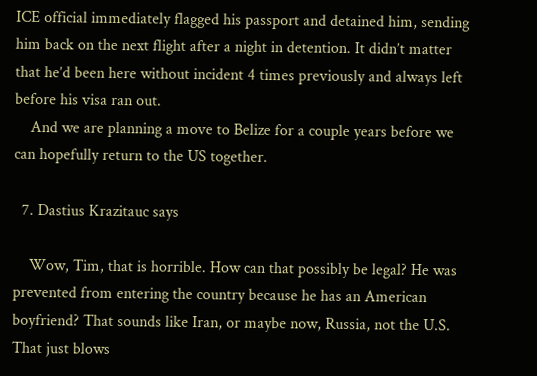ICE official immediately flagged his passport and detained him, sending him back on the next flight after a night in detention. It didn’t matter that he’d been here without incident 4 times previously and always left before his visa ran out.
    And we are planning a move to Belize for a couple years before we can hopefully return to the US together.

  7. Dastius Krazitauc says

    Wow, Tim, that is horrible. How can that possibly be legal? He was prevented from entering the country because he has an American boyfriend? That sounds like Iran, or maybe now, Russia, not the U.S. That just blows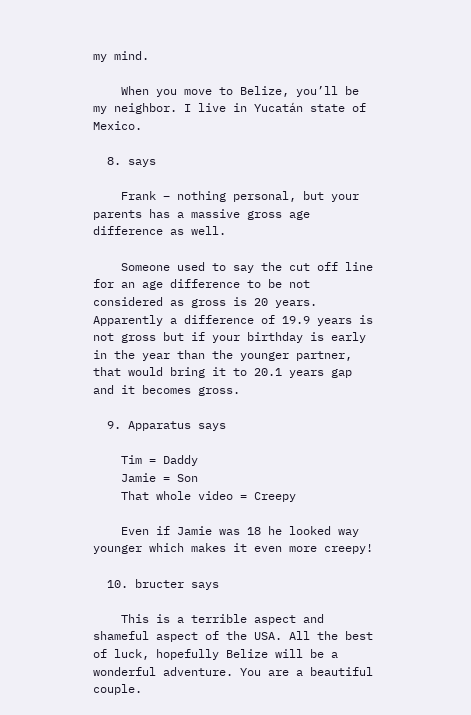my mind.

    When you move to Belize, you’ll be my neighbor. I live in Yucatán state of Mexico.

  8. says

    Frank – nothing personal, but your parents has a massive gross age difference as well.

    Someone used to say the cut off line for an age difference to be not considered as gross is 20 years. Apparently a difference of 19.9 years is not gross but if your birthday is early in the year than the younger partner, that would bring it to 20.1 years gap and it becomes gross.

  9. Apparatus says

    Tim = Daddy
    Jamie = Son
    That whole video = Creepy

    Even if Jamie was 18 he looked way younger which makes it even more creepy!

  10. bructer says

    This is a terrible aspect and shameful aspect of the USA. All the best of luck, hopefully Belize will be a wonderful adventure. You are a beautiful couple.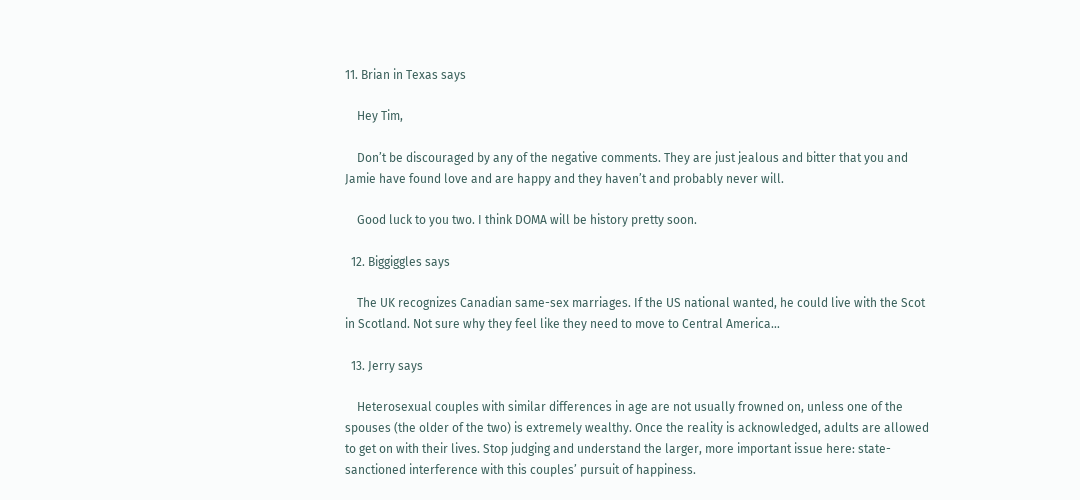11. Brian in Texas says

    Hey Tim,

    Don’t be discouraged by any of the negative comments. They are just jealous and bitter that you and Jamie have found love and are happy and they haven’t and probably never will.

    Good luck to you two. I think DOMA will be history pretty soon.

  12. Biggiggles says

    The UK recognizes Canadian same-sex marriages. If the US national wanted, he could live with the Scot in Scotland. Not sure why they feel like they need to move to Central America…

  13. Jerry says

    Heterosexual couples with similar differences in age are not usually frowned on, unless one of the spouses (the older of the two) is extremely wealthy. Once the reality is acknowledged, adults are allowed to get on with their lives. Stop judging and understand the larger, more important issue here: state-sanctioned interference with this couples’ pursuit of happiness.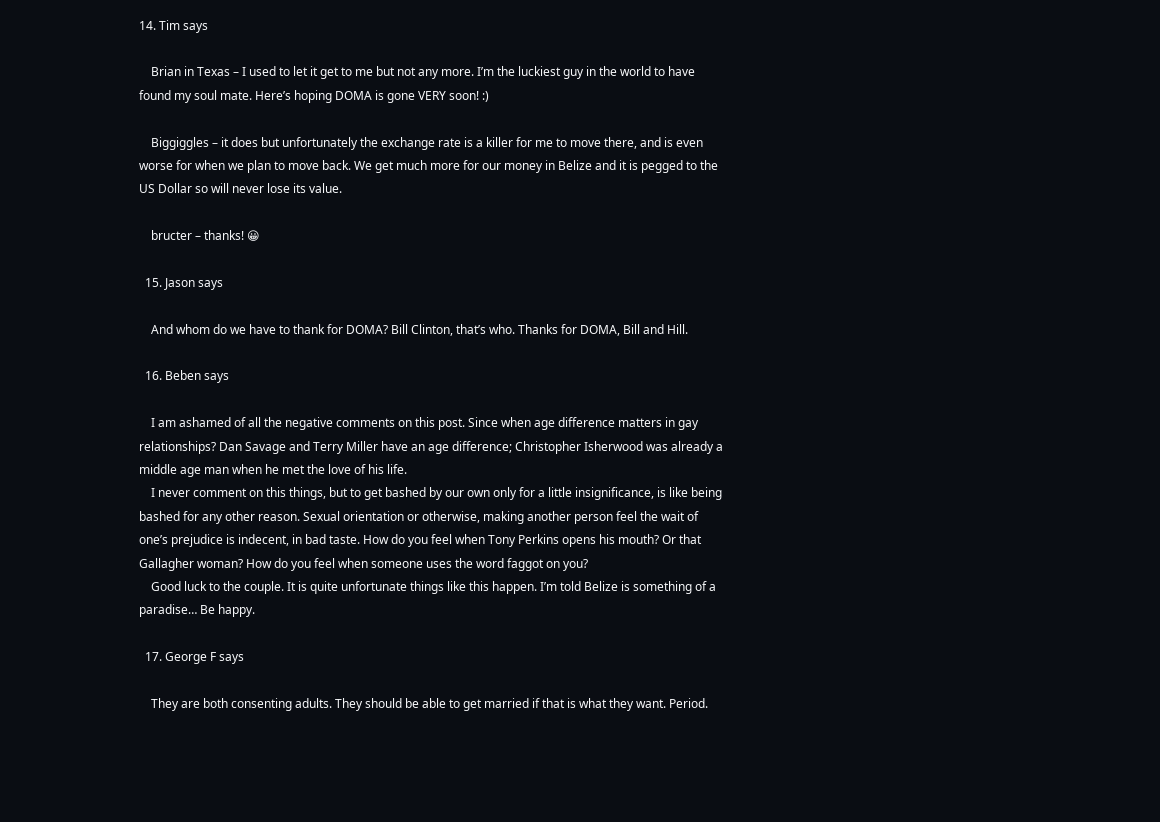14. Tim says

    Brian in Texas – I used to let it get to me but not any more. I’m the luckiest guy in the world to have found my soul mate. Here’s hoping DOMA is gone VERY soon! :)

    Biggiggles – it does but unfortunately the exchange rate is a killer for me to move there, and is even worse for when we plan to move back. We get much more for our money in Belize and it is pegged to the US Dollar so will never lose its value.

    bructer – thanks! 😀

  15. Jason says

    And whom do we have to thank for DOMA? Bill Clinton, that’s who. Thanks for DOMA, Bill and Hill.

  16. Beben says

    I am ashamed of all the negative comments on this post. Since when age difference matters in gay relationships? Dan Savage and Terry Miller have an age difference; Christopher Isherwood was already a middle age man when he met the love of his life.
    I never comment on this things, but to get bashed by our own only for a little insignificance, is like being bashed for any other reason. Sexual orientation or otherwise, making another person feel the wait of one’s prejudice is indecent, in bad taste. How do you feel when Tony Perkins opens his mouth? Or that Gallagher woman? How do you feel when someone uses the word faggot on you?
    Good luck to the couple. It is quite unfortunate things like this happen. I’m told Belize is something of a paradise… Be happy.

  17. George F says

    They are both consenting adults. They should be able to get married if that is what they want. Period.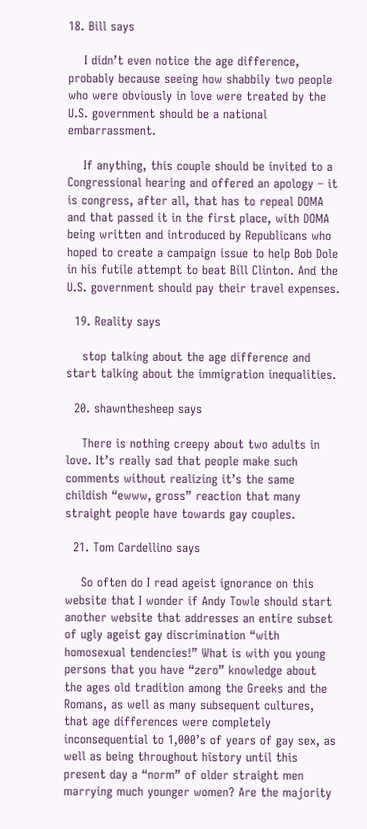18. Bill says

    I didn’t even notice the age difference, probably because seeing how shabbily two people who were obviously in love were treated by the U.S. government should be a national embarrassment.

    If anything, this couple should be invited to a Congressional hearing and offered an apology – it is congress, after all, that has to repeal DOMA and that passed it in the first place, with DOMA being written and introduced by Republicans who hoped to create a campaign issue to help Bob Dole in his futile attempt to beat Bill Clinton. And the U.S. government should pay their travel expenses.

  19. Reality says

    stop talking about the age difference and start talking about the immigration inequalities.

  20. shawnthesheep says

    There is nothing creepy about two adults in love. It’s really sad that people make such comments without realizing it’s the same childish “ewww, gross” reaction that many straight people have towards gay couples.

  21. Tom Cardellino says

    So often do I read ageist ignorance on this website that I wonder if Andy Towle should start another website that addresses an entire subset of ugly ageist gay discrimination “with homosexual tendencies!” What is with you young persons that you have “zero” knowledge about the ages old tradition among the Greeks and the Romans, as well as many subsequent cultures, that age differences were completely inconsequential to 1,000’s of years of gay sex, as well as being throughout history until this present day a “norm” of older straight men marrying much younger women? Are the majority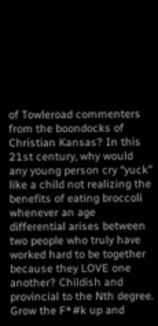of Towleroad commenters from the boondocks of Christian Kansas? In this 21st century, why would any young person cry “yuck” like a child not realizing the benefits of eating broccoli whenever an age differential arises between two people who truly have worked hard to be together because they LOVE one another? Childish and provincial to the Nth degree. Grow the F*#k up and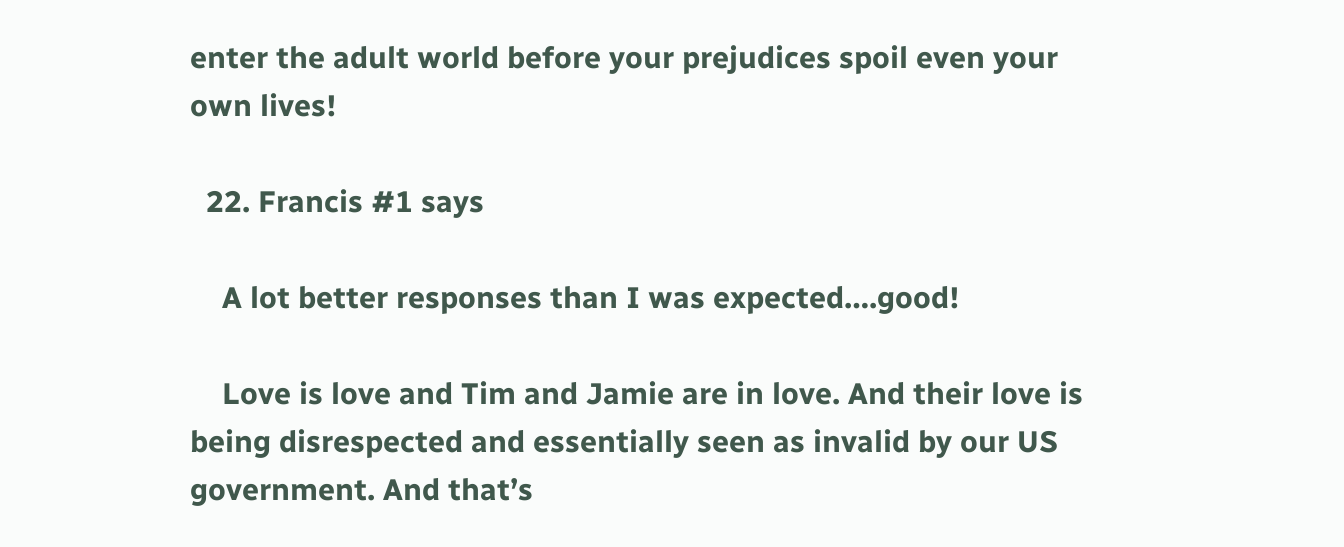enter the adult world before your prejudices spoil even your own lives!

  22. Francis #1 says

    A lot better responses than I was expected….good!

    Love is love and Tim and Jamie are in love. And their love is being disrespected and essentially seen as invalid by our US government. And that’s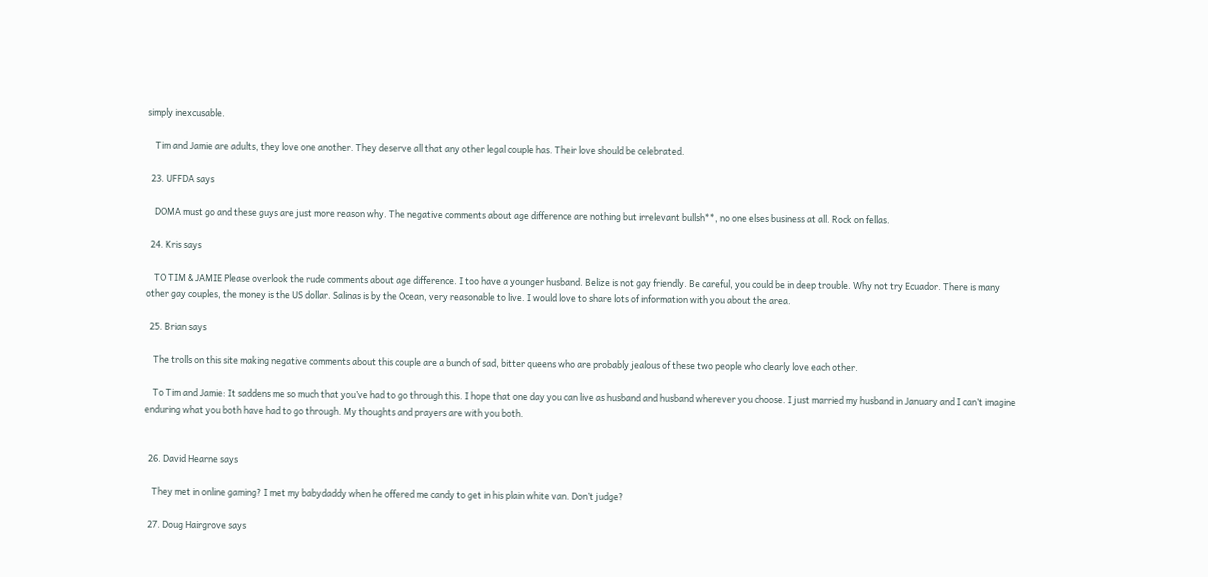simply inexcusable.

    Tim and Jamie are adults, they love one another. They deserve all that any other legal couple has. Their love should be celebrated.

  23. UFFDA says

    DOMA must go and these guys are just more reason why. The negative comments about age difference are nothing but irrelevant bullsh**, no one elses business at all. Rock on fellas.

  24. Kris says

    TO TIM & JAMIE Please overlook the rude comments about age difference. I too have a younger husband. Belize is not gay friendly. Be careful, you could be in deep trouble. Why not try Ecuador. There is many other gay couples, the money is the US dollar. Salinas is by the Ocean, very reasonable to live. I would love to share lots of information with you about the area.

  25. Brian says

    The trolls on this site making negative comments about this couple are a bunch of sad, bitter queens who are probably jealous of these two people who clearly love each other.

    To Tim and Jamie: It saddens me so much that you’ve had to go through this. I hope that one day you can live as husband and husband wherever you choose. I just married my husband in January and I can’t imagine enduring what you both have had to go through. My thoughts and prayers are with you both.


  26. David Hearne says

    They met in online gaming? I met my babydaddy when he offered me candy to get in his plain white van. Don’t judge?

  27. Doug Hairgrove says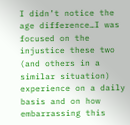I didn’t notice the age difference…I was focused on the injustice these two (and others in a similar situation) experience on a daily basis and on how embarrassing this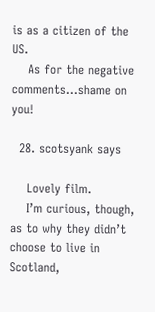is as a citizen of the US.
    As for the negative comments…shame on you!

  28. scotsyank says

    Lovely film.
    I’m curious, though, as to why they didn’t choose to live in Scotland,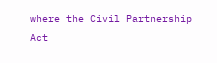where the Civil Partnership Act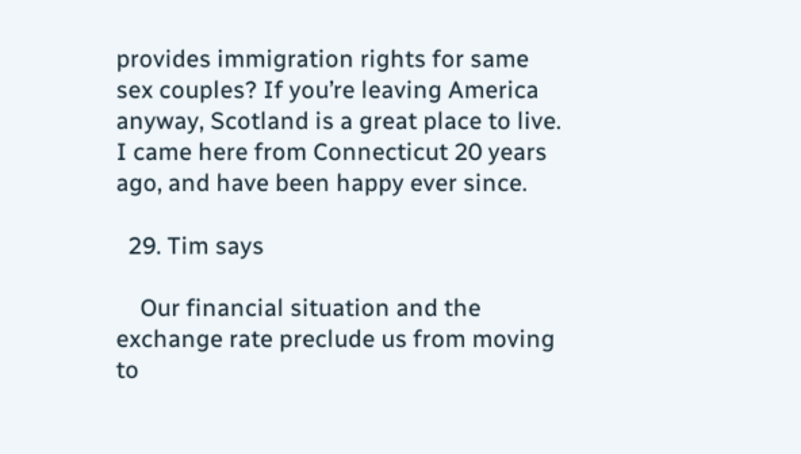provides immigration rights for same sex couples? If you’re leaving America anyway, Scotland is a great place to live. I came here from Connecticut 20 years ago, and have been happy ever since.

  29. Tim says

    Our financial situation and the exchange rate preclude us from moving to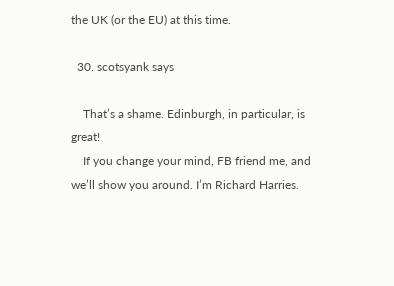the UK (or the EU) at this time.

  30. scotsyank says

    That’s a shame. Edinburgh, in particular, is great!
    If you change your mind, FB friend me, and we’ll show you around. I’m Richard Harries.